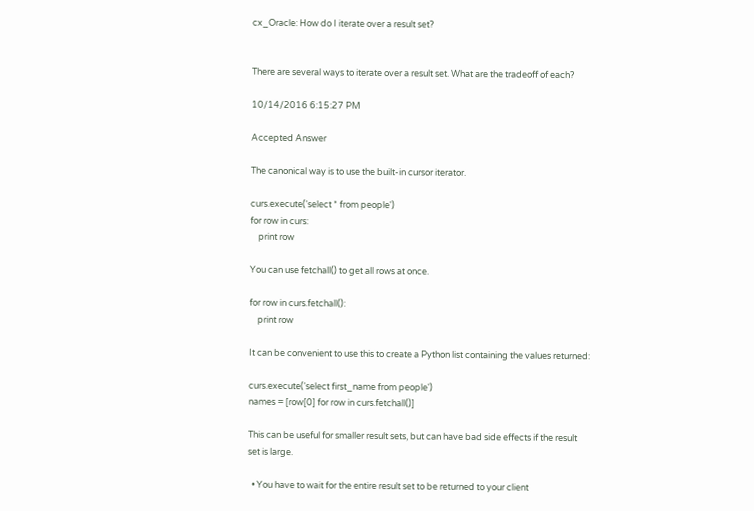cx_Oracle: How do I iterate over a result set?


There are several ways to iterate over a result set. What are the tradeoff of each?

10/14/2016 6:15:27 PM

Accepted Answer

The canonical way is to use the built-in cursor iterator.

curs.execute('select * from people')
for row in curs:
    print row

You can use fetchall() to get all rows at once.

for row in curs.fetchall():
    print row

It can be convenient to use this to create a Python list containing the values returned:

curs.execute('select first_name from people')
names = [row[0] for row in curs.fetchall()]

This can be useful for smaller result sets, but can have bad side effects if the result set is large.

  • You have to wait for the entire result set to be returned to your client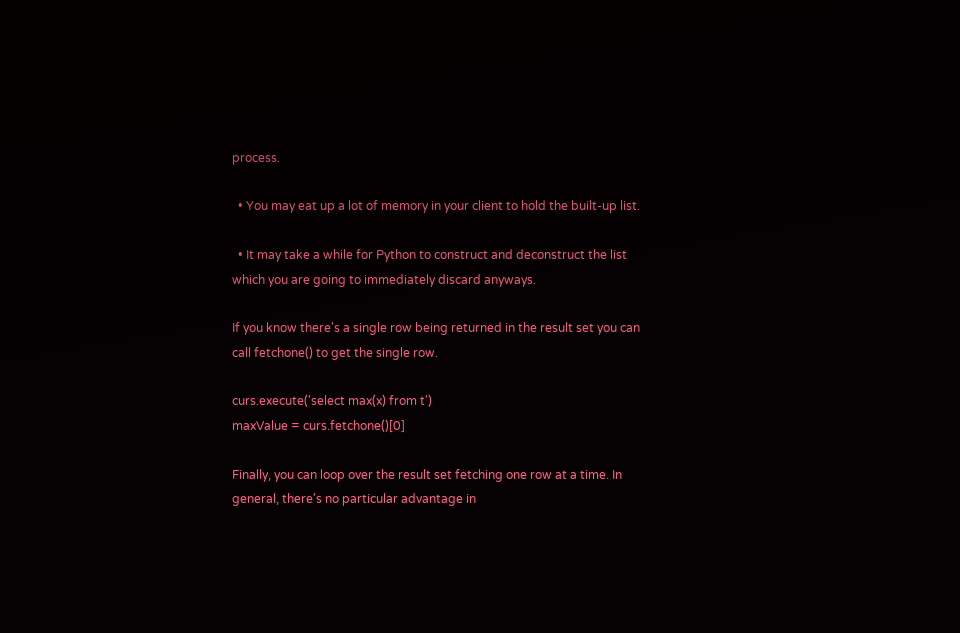process.

  • You may eat up a lot of memory in your client to hold the built-up list.

  • It may take a while for Python to construct and deconstruct the list which you are going to immediately discard anyways.

If you know there's a single row being returned in the result set you can call fetchone() to get the single row.

curs.execute('select max(x) from t')
maxValue = curs.fetchone()[0]

Finally, you can loop over the result set fetching one row at a time. In general, there's no particular advantage in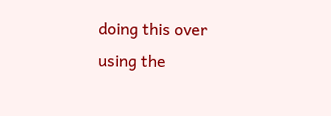doing this over using the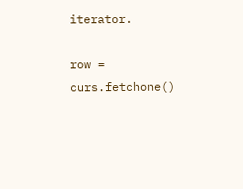iterator.

row = curs.fetchone()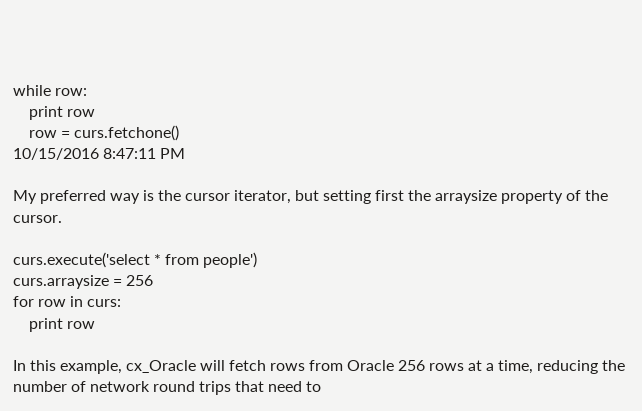while row:
    print row
    row = curs.fetchone()
10/15/2016 8:47:11 PM

My preferred way is the cursor iterator, but setting first the arraysize property of the cursor.

curs.execute('select * from people')
curs.arraysize = 256
for row in curs:
    print row

In this example, cx_Oracle will fetch rows from Oracle 256 rows at a time, reducing the number of network round trips that need to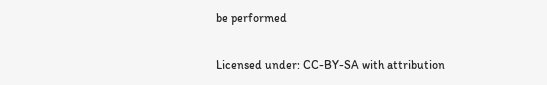be performed

Licensed under: CC-BY-SA with attribution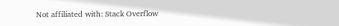Not affiliated with: Stack Overflow